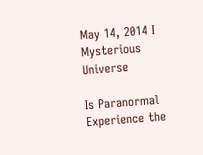May 14, 2014 I Mysterious Universe

Is Paranormal Experience the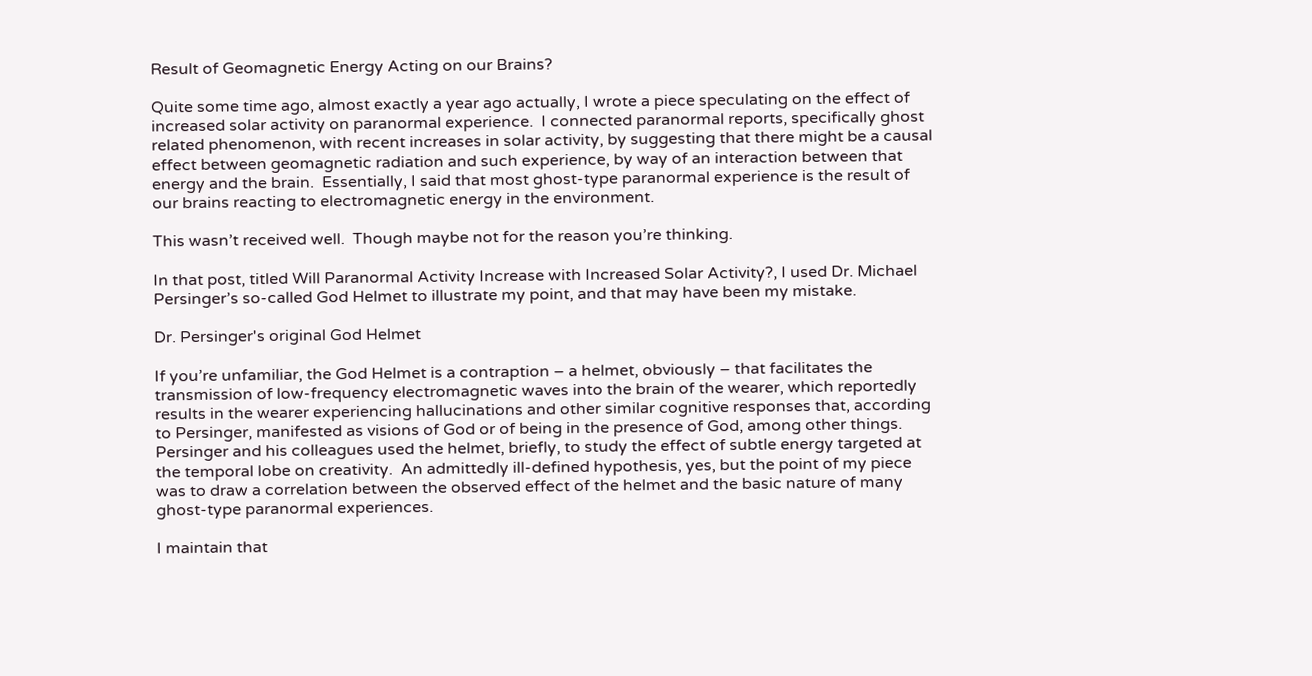Result of Geomagnetic Energy Acting on our Brains?

Quite some time ago, almost exactly a year ago actually, I wrote a piece speculating on the effect of increased solar activity on paranormal experience.  I connected paranormal reports, specifically ghost related phenomenon, with recent increases in solar activity, by suggesting that there might be a causal effect between geomagnetic radiation and such experience, by way of an interaction between that energy and the brain.  Essentially, I said that most ghost-type paranormal experience is the result of our brains reacting to electromagnetic energy in the environment.

This wasn’t received well.  Though maybe not for the reason you’re thinking.

In that post, titled Will Paranormal Activity Increase with Increased Solar Activity?, I used Dr. Michael Persinger’s so-called God Helmet to illustrate my point, and that may have been my mistake.

Dr. Persinger's original God Helmet

If you’re unfamiliar, the God Helmet is a contraption – a helmet, obviously – that facilitates the transmission of low-frequency electromagnetic waves into the brain of the wearer, which reportedly results in the wearer experiencing hallucinations and other similar cognitive responses that, according to Persinger, manifested as visions of God or of being in the presence of God, among other things.  Persinger and his colleagues used the helmet, briefly, to study the effect of subtle energy targeted at the temporal lobe on creativity.  An admittedly ill-defined hypothesis, yes, but the point of my piece was to draw a correlation between the observed effect of the helmet and the basic nature of many ghost-type paranormal experiences.

I maintain that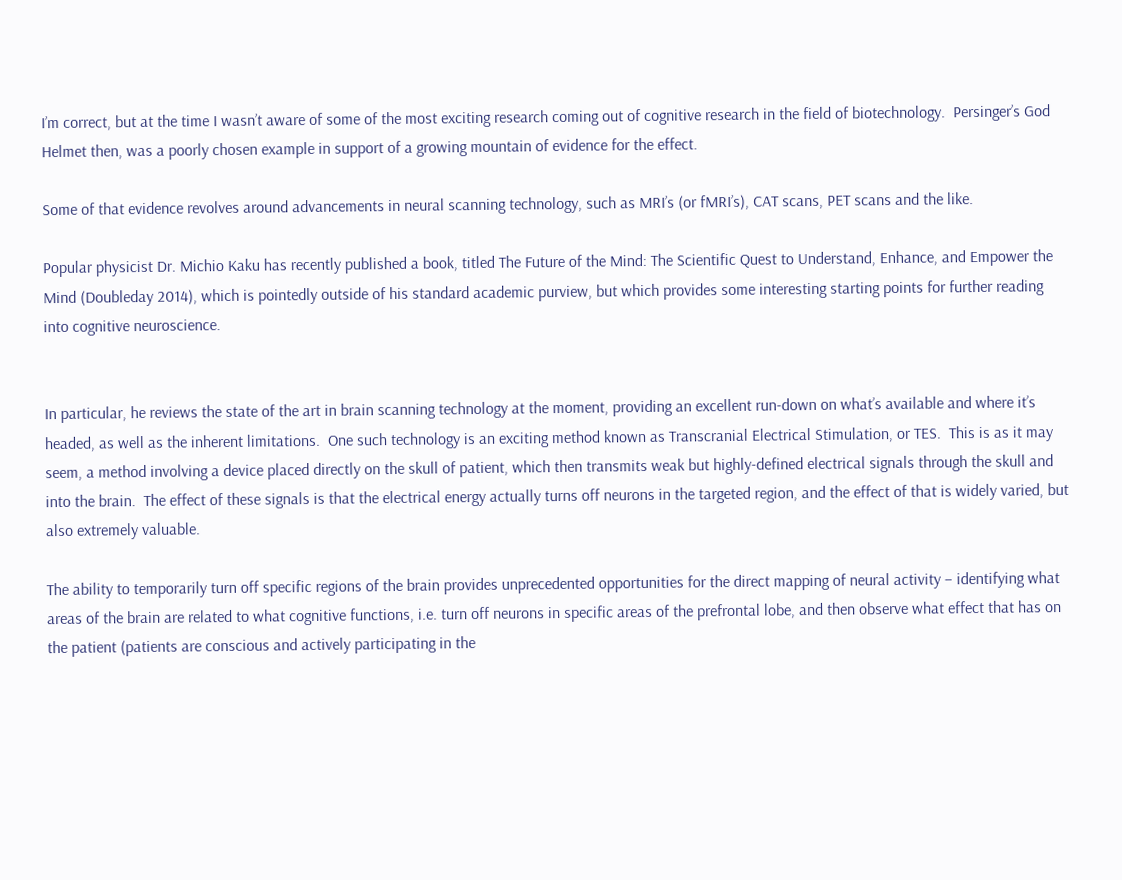I’m correct, but at the time I wasn’t aware of some of the most exciting research coming out of cognitive research in the field of biotechnology.  Persinger’s God Helmet then, was a poorly chosen example in support of a growing mountain of evidence for the effect.

Some of that evidence revolves around advancements in neural scanning technology, such as MRI’s (or fMRI’s), CAT scans, PET scans and the like.

Popular physicist Dr. Michio Kaku has recently published a book, titled The Future of the Mind: The Scientific Quest to Understand, Enhance, and Empower the Mind (Doubleday 2014), which is pointedly outside of his standard academic purview, but which provides some interesting starting points for further reading into cognitive neuroscience.


In particular, he reviews the state of the art in brain scanning technology at the moment, providing an excellent run-down on what’s available and where it’s headed, as well as the inherent limitations.  One such technology is an exciting method known as Transcranial Electrical Stimulation, or TES.  This is as it may seem, a method involving a device placed directly on the skull of patient, which then transmits weak but highly-defined electrical signals through the skull and into the brain.  The effect of these signals is that the electrical energy actually turns off neurons in the targeted region, and the effect of that is widely varied, but also extremely valuable.

The ability to temporarily turn off specific regions of the brain provides unprecedented opportunities for the direct mapping of neural activity – identifying what areas of the brain are related to what cognitive functions, i.e. turn off neurons in specific areas of the prefrontal lobe, and then observe what effect that has on the patient (patients are conscious and actively participating in the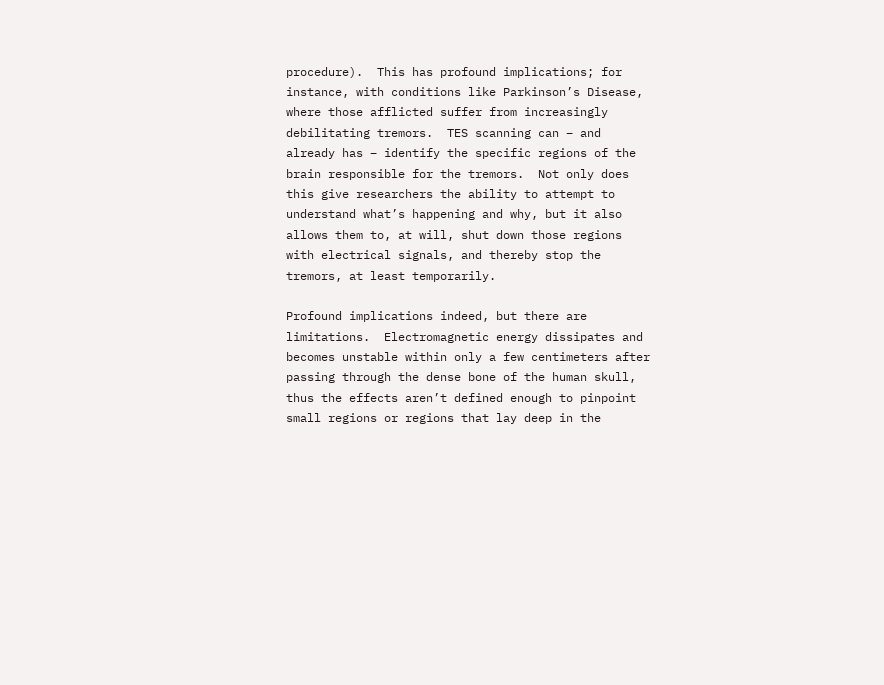procedure).  This has profound implications; for instance, with conditions like Parkinson’s Disease, where those afflicted suffer from increasingly debilitating tremors.  TES scanning can – and already has – identify the specific regions of the brain responsible for the tremors.  Not only does this give researchers the ability to attempt to understand what’s happening and why, but it also allows them to, at will, shut down those regions with electrical signals, and thereby stop the tremors, at least temporarily.

Profound implications indeed, but there are limitations.  Electromagnetic energy dissipates and becomes unstable within only a few centimeters after passing through the dense bone of the human skull, thus the effects aren’t defined enough to pinpoint small regions or regions that lay deep in the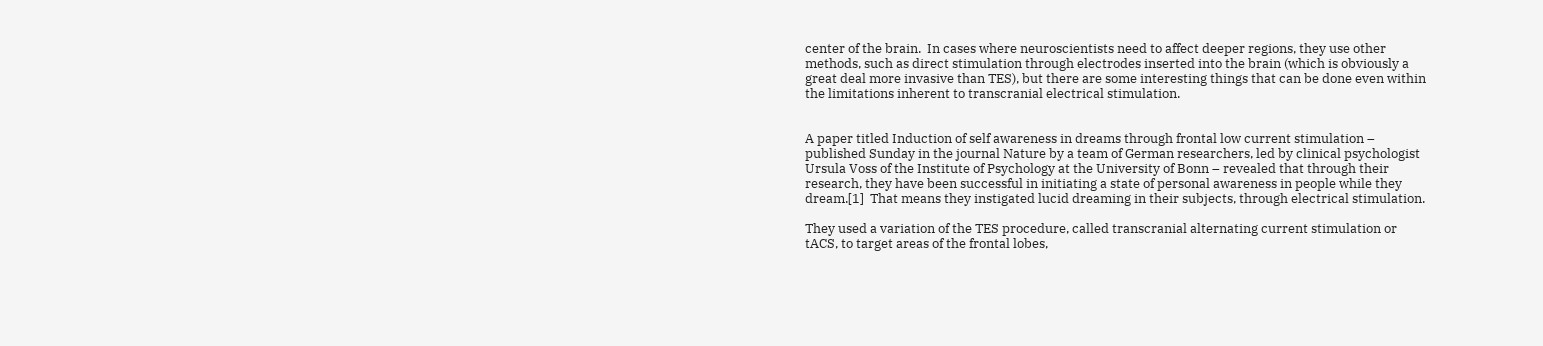center of the brain.  In cases where neuroscientists need to affect deeper regions, they use other methods, such as direct stimulation through electrodes inserted into the brain (which is obviously a great deal more invasive than TES), but there are some interesting things that can be done even within the limitations inherent to transcranial electrical stimulation.


A paper titled Induction of self awareness in dreams through frontal low current stimulation – published Sunday in the journal Nature by a team of German researchers, led by clinical psychologist Ursula Voss of the Institute of Psychology at the University of Bonn – revealed that through their research, they have been successful in initiating a state of personal awareness in people while they dream.[1]  That means they instigated lucid dreaming in their subjects, through electrical stimulation.

They used a variation of the TES procedure, called transcranial alternating current stimulation or tACS, to target areas of the frontal lobes,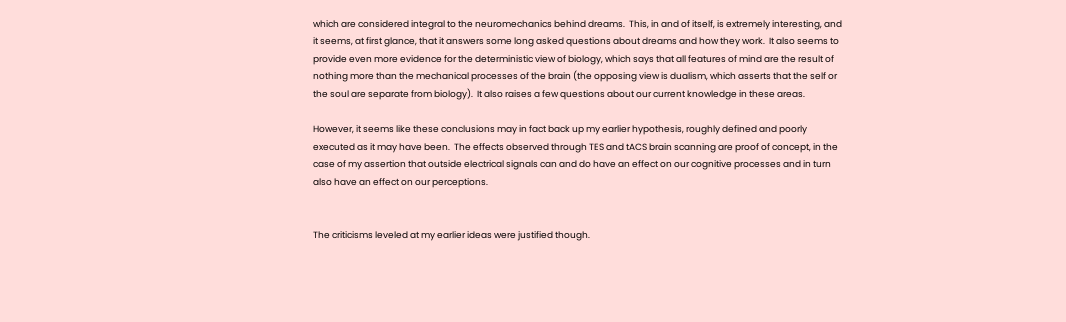which are considered integral to the neuromechanics behind dreams.  This, in and of itself, is extremely interesting, and it seems, at first glance, that it answers some long asked questions about dreams and how they work.  It also seems to provide even more evidence for the deterministic view of biology, which says that all features of mind are the result of nothing more than the mechanical processes of the brain (the opposing view is dualism, which asserts that the self or the soul are separate from biology).  It also raises a few questions about our current knowledge in these areas.

However, it seems like these conclusions may in fact back up my earlier hypothesis, roughly defined and poorly executed as it may have been.  The effects observed through TES and tACS brain scanning are proof of concept, in the case of my assertion that outside electrical signals can and do have an effect on our cognitive processes and in turn also have an effect on our perceptions.


The criticisms leveled at my earlier ideas were justified though.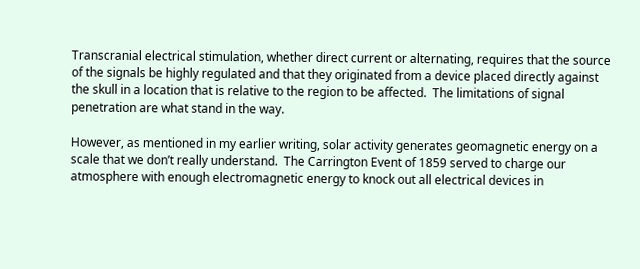Transcranial electrical stimulation, whether direct current or alternating, requires that the source of the signals be highly regulated and that they originated from a device placed directly against the skull in a location that is relative to the region to be affected.  The limitations of signal penetration are what stand in the way.

However, as mentioned in my earlier writing, solar activity generates geomagnetic energy on a scale that we don’t really understand.  The Carrington Event of 1859 served to charge our atmosphere with enough electromagnetic energy to knock out all electrical devices in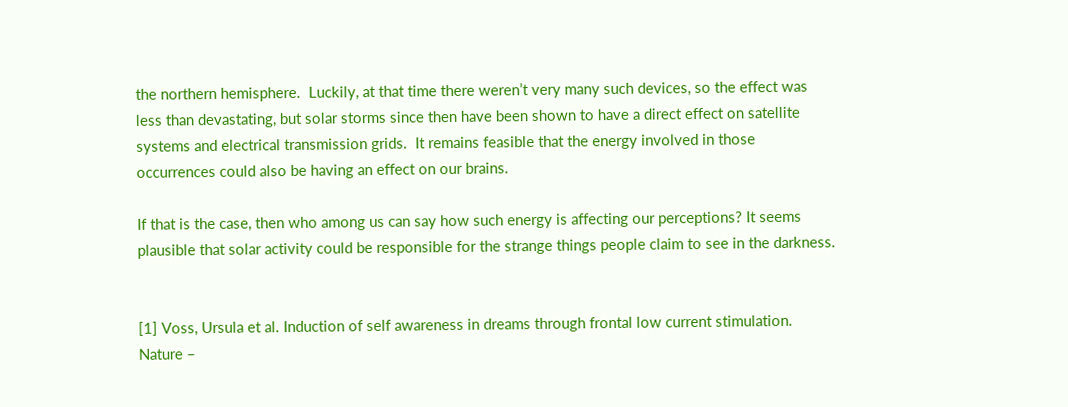the northern hemisphere.  Luckily, at that time there weren’t very many such devices, so the effect was less than devastating, but solar storms since then have been shown to have a direct effect on satellite systems and electrical transmission grids.  It remains feasible that the energy involved in those occurrences could also be having an effect on our brains.

If that is the case, then who among us can say how such energy is affecting our perceptions? It seems plausible that solar activity could be responsible for the strange things people claim to see in the darkness.


[1] Voss, Ursula et al. Induction of self awareness in dreams through frontal low current stimulation. Nature –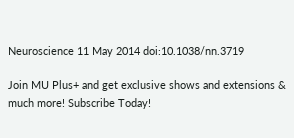Neuroscience 11 May 2014 doi:10.1038/nn.3719

Join MU Plus+ and get exclusive shows and extensions & much more! Subscribe Today!